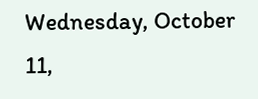Wednesday, October 11,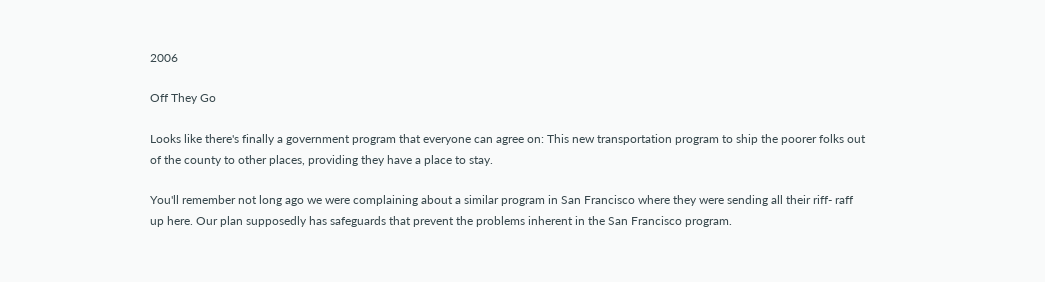2006

Off They Go

Looks like there's finally a government program that everyone can agree on: This new transportation program to ship the poorer folks out of the county to other places, providing they have a place to stay.

You'll remember not long ago we were complaining about a similar program in San Francisco where they were sending all their riff- raff up here. Our plan supposedly has safeguards that prevent the problems inherent in the San Francisco program.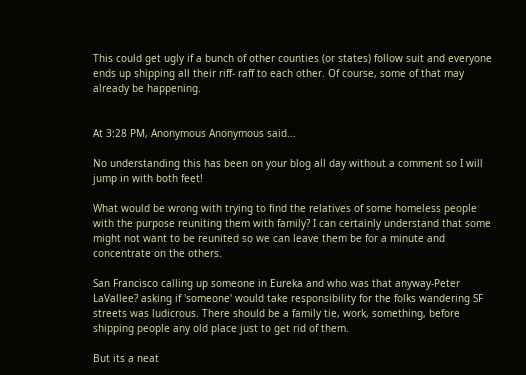This could get ugly if a bunch of other counties (or states) follow suit and everyone ends up shipping all their riff- raff to each other. Of course, some of that may already be happening.


At 3:28 PM, Anonymous Anonymous said...

No understanding this has been on your blog all day without a comment so I will jump in with both feet!

What would be wrong with trying to find the relatives of some homeless people with the purpose reuniting them with family? I can certainly understand that some might not want to be reunited so we can leave them be for a minute and concentrate on the others.

San Francisco calling up someone in Eureka and who was that anyway-Peter LaVallee? asking if 'someone' would take responsibility for the folks wandering SF streets was ludicrous. There should be a family tie, work, something, before shipping people any old place just to get rid of them.

But its a neat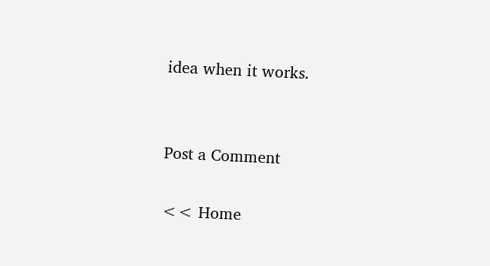idea when it works.


Post a Comment

<< Home